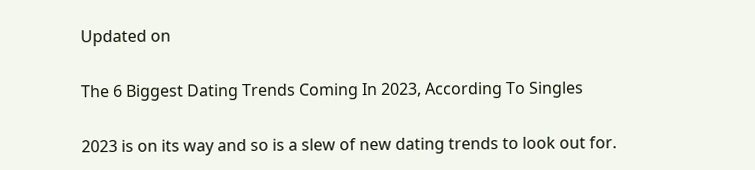Updated on

The 6 Biggest Dating Trends Coming In 2023, According To Singles

2023 is on its way and so is a slew of new dating trends to look out for.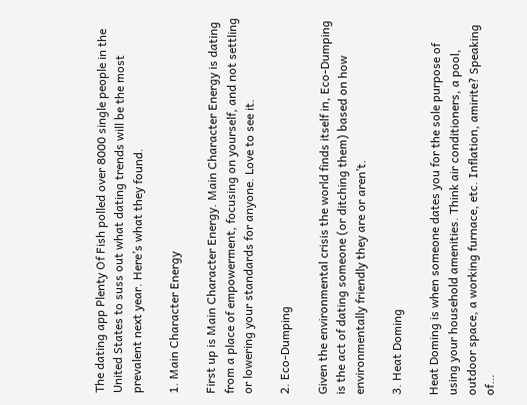The dating app Plenty Of Fish polled over 8000 single people in the United States to suss out what dating trends will be the most prevalent next year. Here’s what they found.

1. Main Character Energy

First up is Main Character Energy. Main Character Energy is dating from a place of empowerment, focusing on yourself, and not settling or lowering your standards for anyone. Love to see it.

2. Eco-Dumping

Given the environmental crisis the world finds itself in, Eco-Dumping is the act of dating someone (or ditching them) based on how environmentally friendly they are or aren’t.

3. Heat Doming

Heat Doming is when someone dates you for the sole purpose of using your household amenities. Think air conditioners, a pool, outdoor space, a working furnace, etc. Inflation, amirite? Speaking of…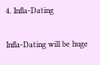4. Infla-Dating

Infla-Dating will be huge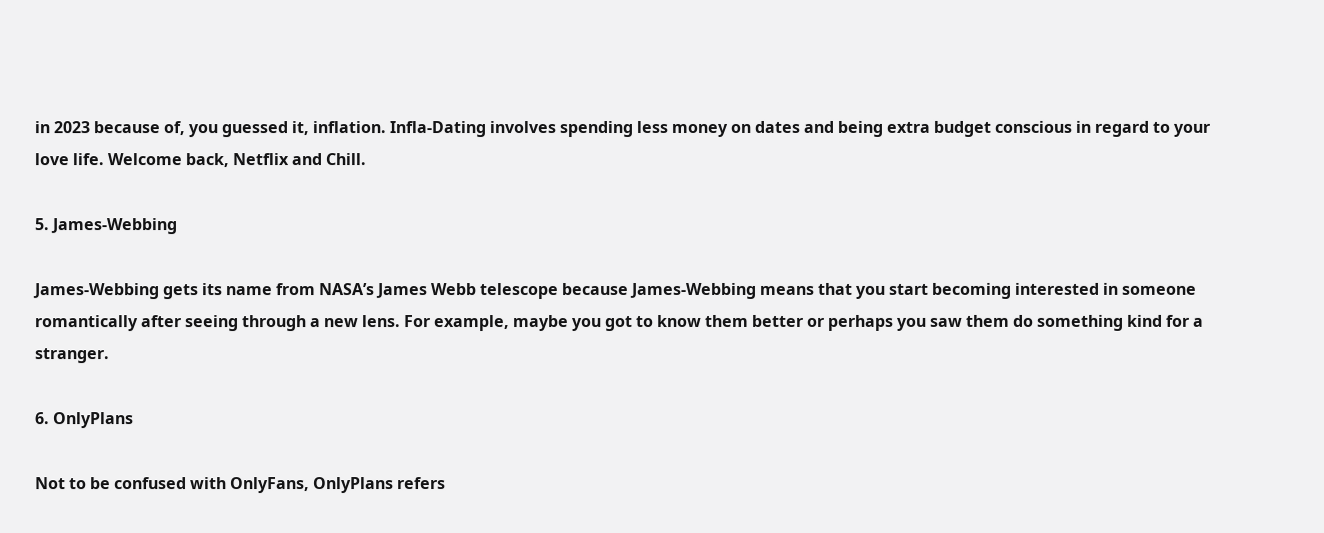in 2023 because of, you guessed it, inflation. Infla-Dating involves spending less money on dates and being extra budget conscious in regard to your love life. Welcome back, Netflix and Chill.

5. James-Webbing

James-Webbing gets its name from NASA’s James Webb telescope because James-Webbing means that you start becoming interested in someone romantically after seeing through a new lens. For example, maybe you got to know them better or perhaps you saw them do something kind for a stranger.

6. OnlyPlans

Not to be confused with OnlyFans, OnlyPlans refers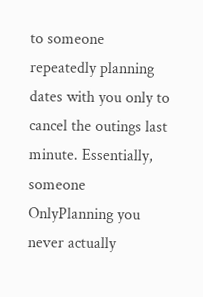to someone repeatedly planning dates with you only to cancel the outings last minute. Essentially, someone OnlyPlanning you never actually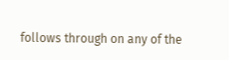follows through on any of the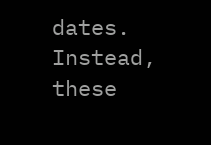dates. Instead, these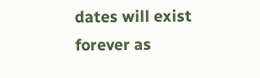dates will exist forever as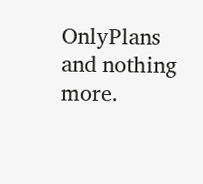OnlyPlans and nothing more.